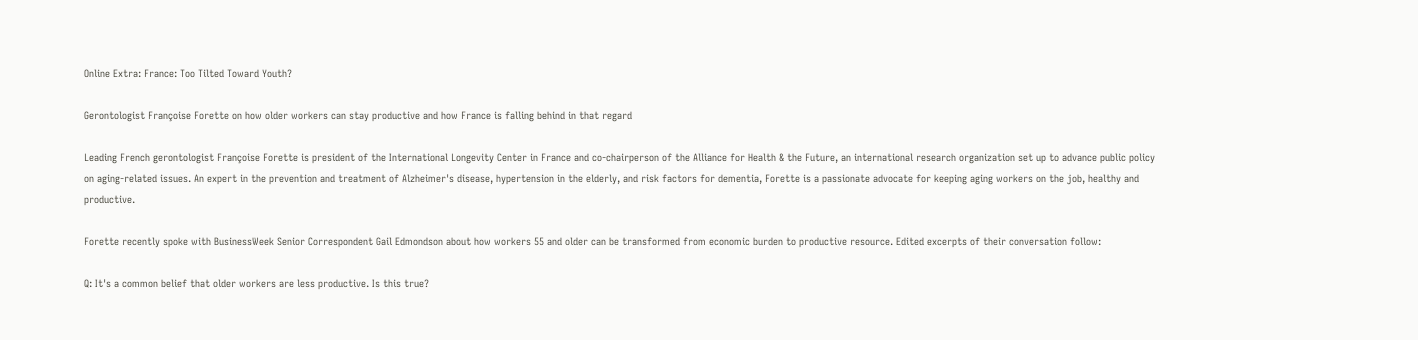Online Extra: France: Too Tilted Toward Youth?

Gerontologist Françoise Forette on how older workers can stay productive and how France is falling behind in that regard

Leading French gerontologist Françoise Forette is president of the International Longevity Center in France and co-chairperson of the Alliance for Health & the Future, an international research organization set up to advance public policy on aging-related issues. An expert in the prevention and treatment of Alzheimer's disease, hypertension in the elderly, and risk factors for dementia, Forette is a passionate advocate for keeping aging workers on the job, healthy and productive.

Forette recently spoke with BusinessWeek Senior Correspondent Gail Edmondson about how workers 55 and older can be transformed from economic burden to productive resource. Edited excerpts of their conversation follow:

Q: It's a common belief that older workers are less productive. Is this true?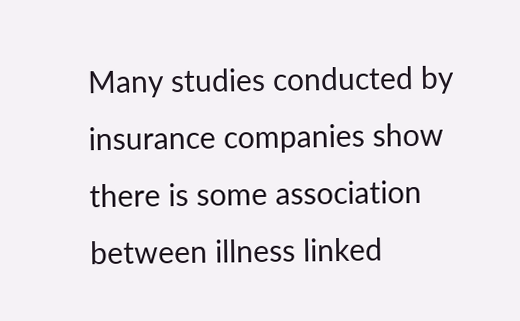Many studies conducted by insurance companies show there is some association between illness linked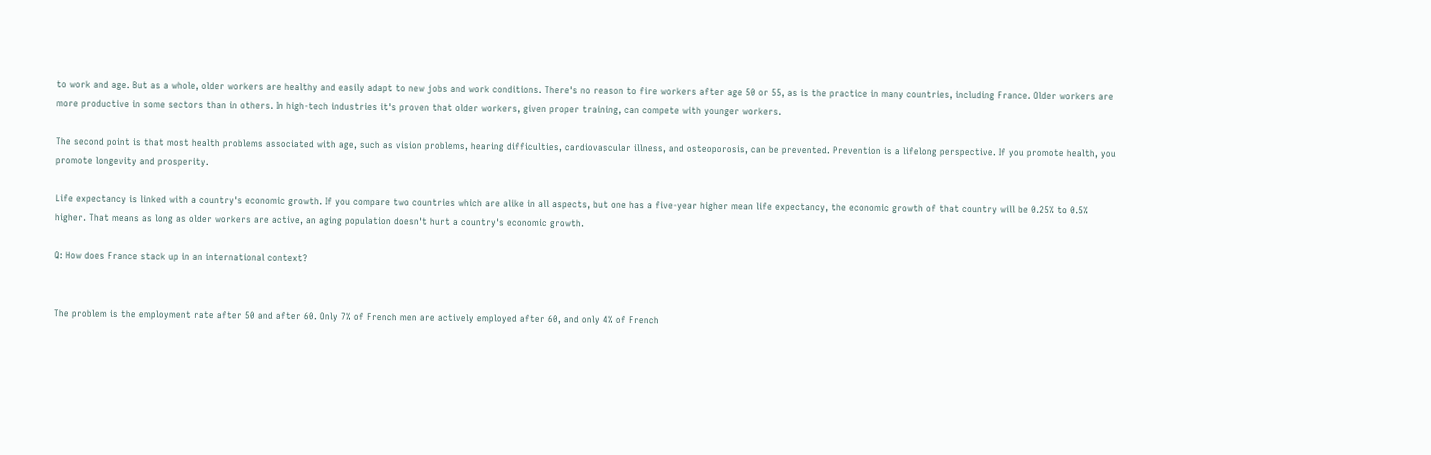to work and age. But as a whole, older workers are healthy and easily adapt to new jobs and work conditions. There's no reason to fire workers after age 50 or 55, as is the practice in many countries, including France. Older workers are more productive in some sectors than in others. In high-tech industries it's proven that older workers, given proper training, can compete with younger workers.

The second point is that most health problems associated with age, such as vision problems, hearing difficulties, cardiovascular illness, and osteoporosis, can be prevented. Prevention is a lifelong perspective. If you promote health, you promote longevity and prosperity.

Life expectancy is linked with a country's economic growth. If you compare two countries which are alike in all aspects, but one has a five-year higher mean life expectancy, the economic growth of that country will be 0.25% to 0.5% higher. That means as long as older workers are active, an aging population doesn't hurt a country's economic growth.

Q: How does France stack up in an international context?


The problem is the employment rate after 50 and after 60. Only 7% of French men are actively employed after 60, and only 4% of French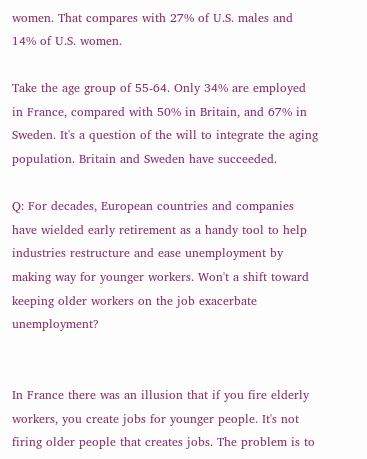women. That compares with 27% of U.S. males and 14% of U.S. women.

Take the age group of 55-64. Only 34% are employed in France, compared with 50% in Britain, and 67% in Sweden. It's a question of the will to integrate the aging population. Britain and Sweden have succeeded.

Q: For decades, European countries and companies have wielded early retirement as a handy tool to help industries restructure and ease unemployment by making way for younger workers. Won't a shift toward keeping older workers on the job exacerbate unemployment?


In France there was an illusion that if you fire elderly workers, you create jobs for younger people. It's not firing older people that creates jobs. The problem is to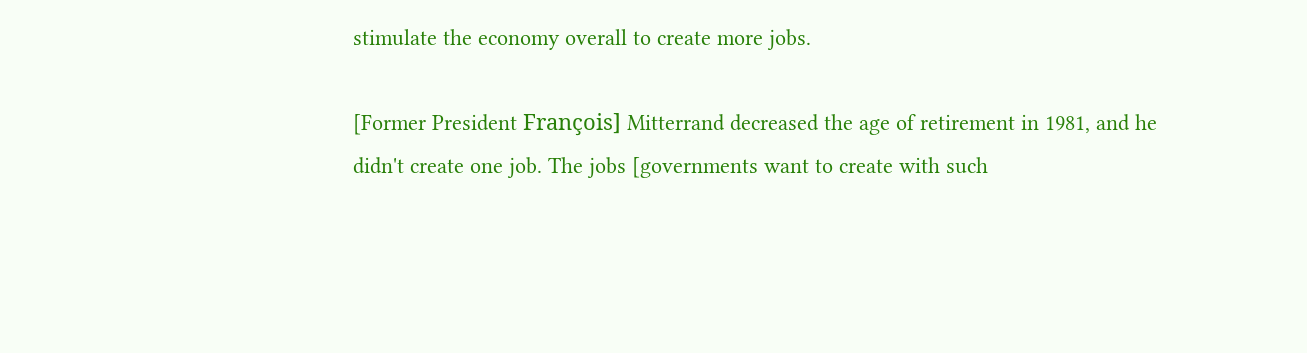stimulate the economy overall to create more jobs.

[Former President François] Mitterrand decreased the age of retirement in 1981, and he didn't create one job. The jobs [governments want to create with such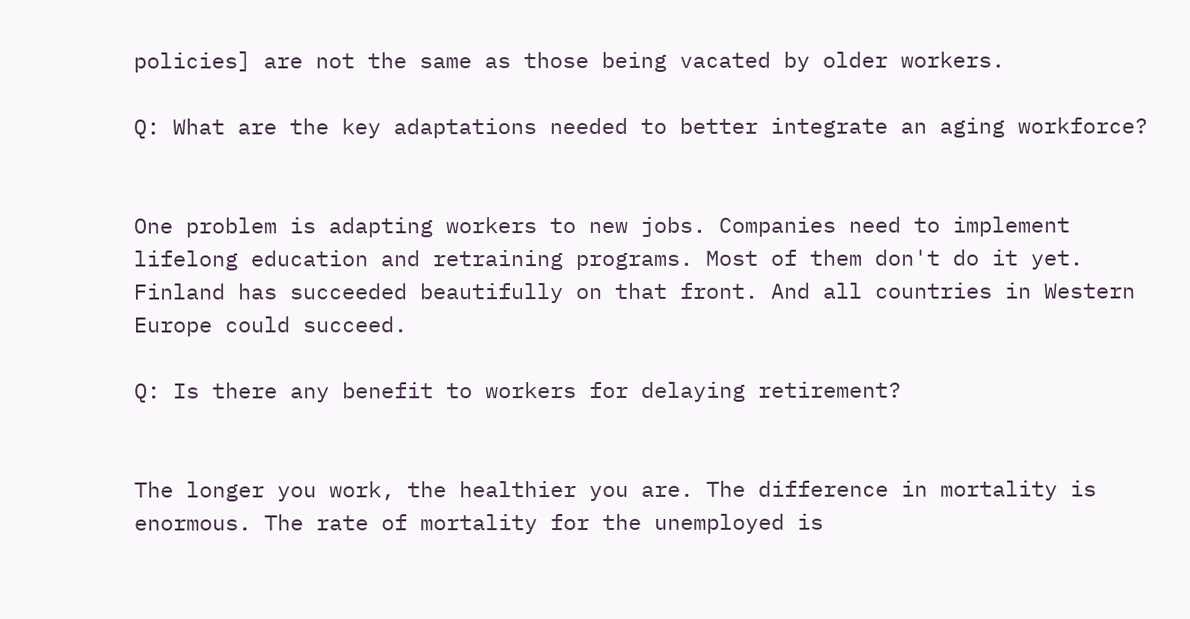policies] are not the same as those being vacated by older workers.

Q: What are the key adaptations needed to better integrate an aging workforce?


One problem is adapting workers to new jobs. Companies need to implement lifelong education and retraining programs. Most of them don't do it yet. Finland has succeeded beautifully on that front. And all countries in Western Europe could succeed.

Q: Is there any benefit to workers for delaying retirement?


The longer you work, the healthier you are. The difference in mortality is enormous. The rate of mortality for the unemployed is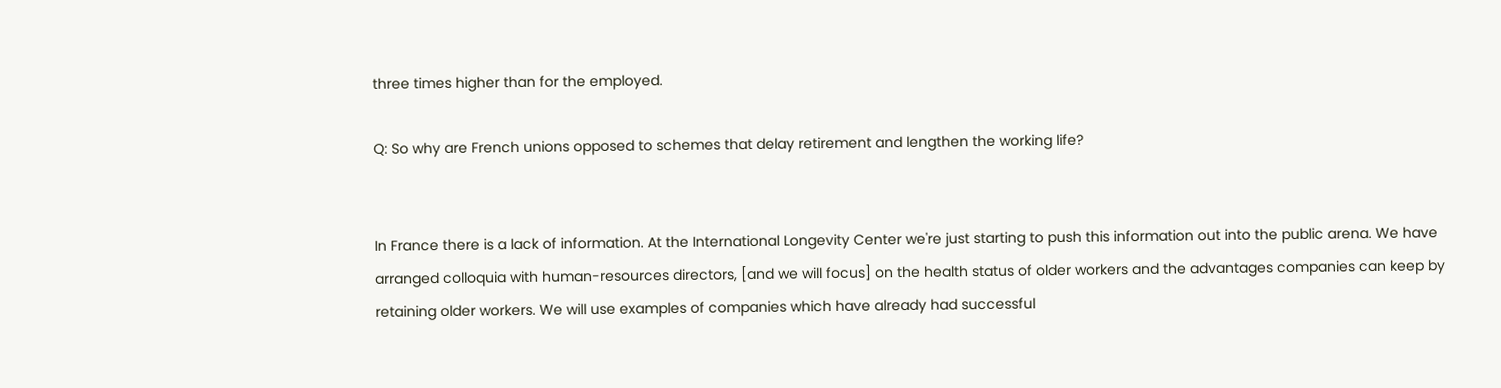three times higher than for the employed.

Q: So why are French unions opposed to schemes that delay retirement and lengthen the working life?


In France there is a lack of information. At the International Longevity Center we're just starting to push this information out into the public arena. We have arranged colloquia with human-resources directors, [and we will focus] on the health status of older workers and the advantages companies can keep by retaining older workers. We will use examples of companies which have already had successful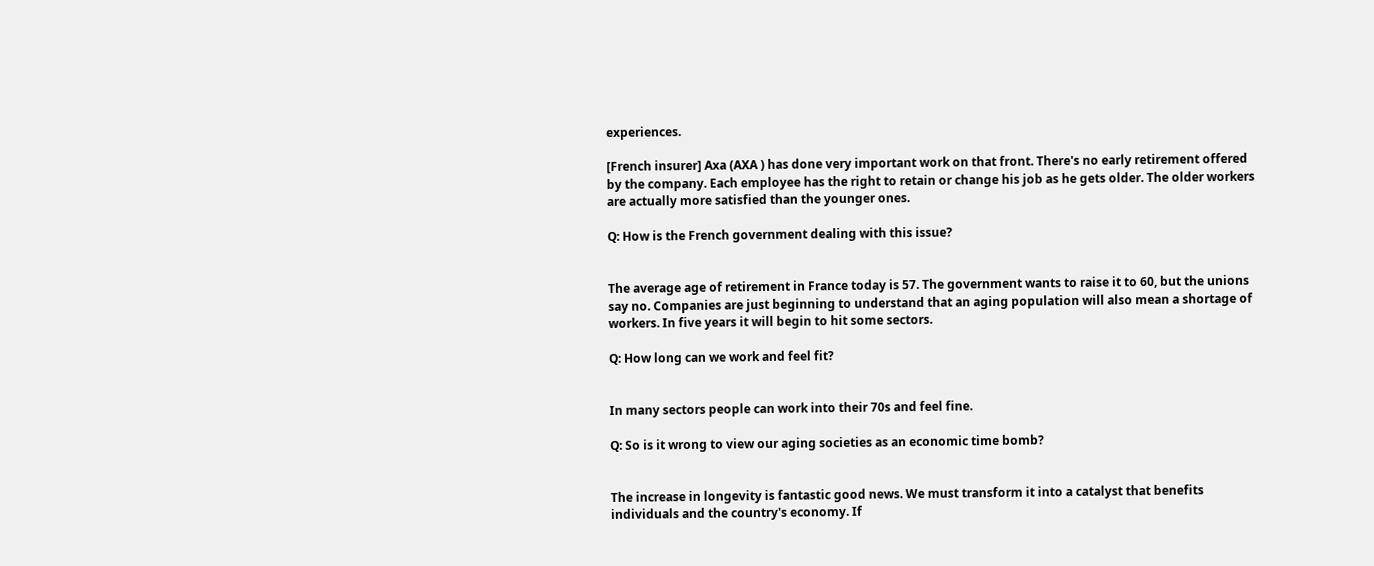experiences.

[French insurer] Axa (AXA ) has done very important work on that front. There's no early retirement offered by the company. Each employee has the right to retain or change his job as he gets older. The older workers are actually more satisfied than the younger ones.

Q: How is the French government dealing with this issue?


The average age of retirement in France today is 57. The government wants to raise it to 60, but the unions say no. Companies are just beginning to understand that an aging population will also mean a shortage of workers. In five years it will begin to hit some sectors.

Q: How long can we work and feel fit?


In many sectors people can work into their 70s and feel fine.

Q: So is it wrong to view our aging societies as an economic time bomb?


The increase in longevity is fantastic good news. We must transform it into a catalyst that benefits individuals and the country's economy. If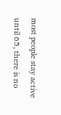most people stay active until 65, there is no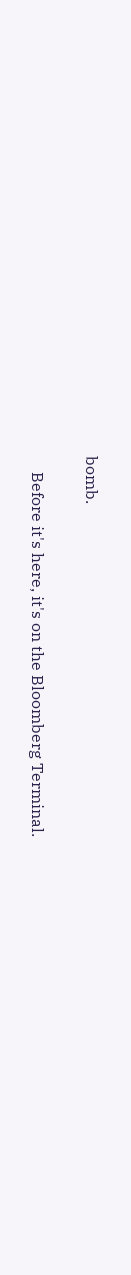bomb.

    Before it's here, it's on the Bloomberg Terminal.